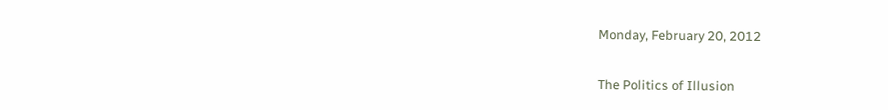Monday, February 20, 2012

The Politics of Illusion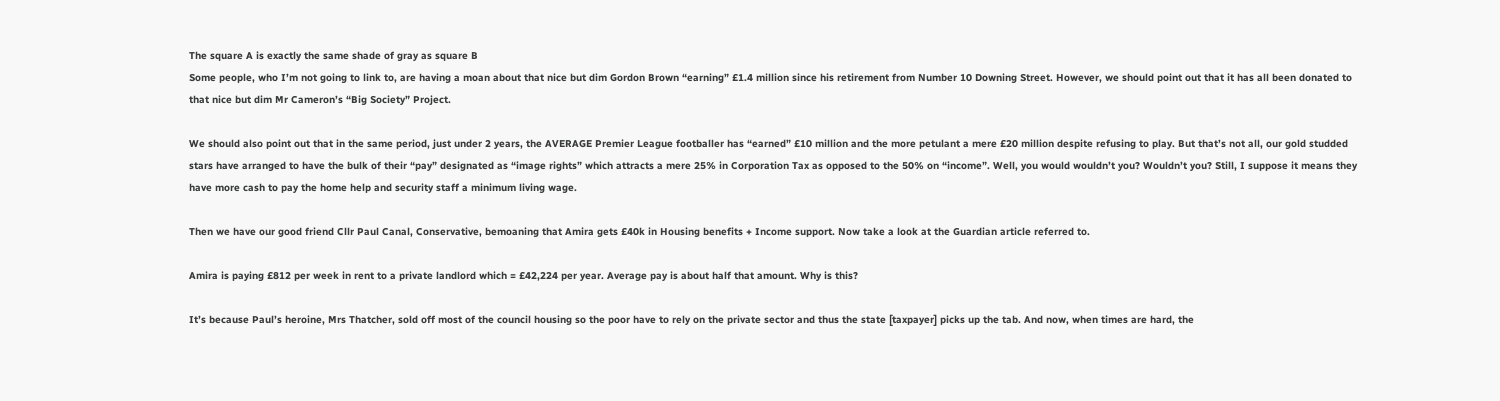The square A is exactly the same shade of gray as square B
Some people, who I’m not going to link to, are having a moan about that nice but dim Gordon Brown “earning” £1.4 million since his retirement from Number 10 Downing Street. However, we should point out that it has all been donated to that nice but dim Mr Cameron’s “Big Society” Project.

We should also point out that in the same period, just under 2 years, the AVERAGE Premier League footballer has “earned” £10 million and the more petulant a mere £20 million despite refusing to play. But that’s not all, our gold studded stars have arranged to have the bulk of their “pay” designated as “image rights” which attracts a mere 25% in Corporation Tax as opposed to the 50% on “income”. Well, you would wouldn’t you? Wouldn’t you? Still, I suppose it means they have more cash to pay the home help and security staff a minimum living wage.

Then we have our good friend Cllr Paul Canal, Conservative, bemoaning that Amira gets £40k in Housing benefits + Income support. Now take a look at the Guardian article referred to.

Amira is paying £812 per week in rent to a private landlord which = £42,224 per year. Average pay is about half that amount. Why is this?

It’s because Paul’s heroine, Mrs Thatcher, sold off most of the council housing so the poor have to rely on the private sector and thus the state [taxpayer] picks up the tab. And now, when times are hard, the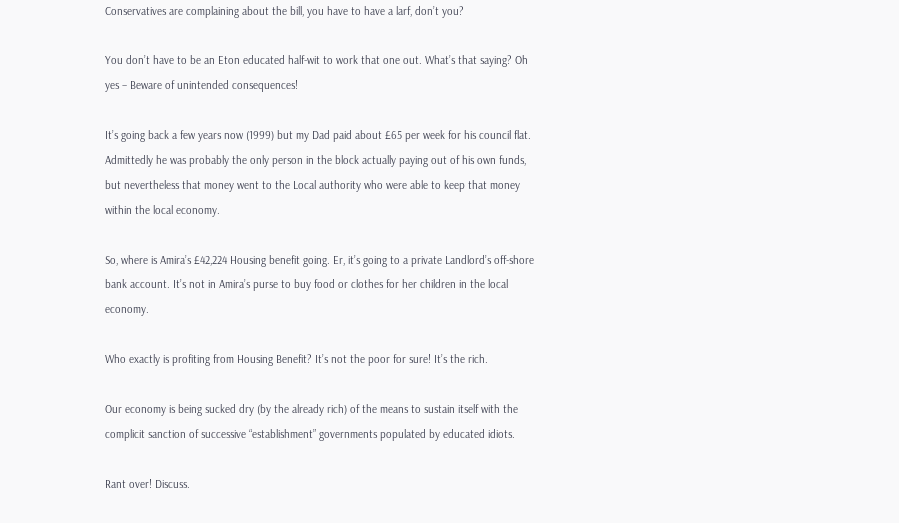Conservatives are complaining about the bill, you have to have a larf, don’t you?

You don’t have to be an Eton educated half-wit to work that one out. What’s that saying? Oh yes – Beware of unintended consequences!

It’s going back a few years now (1999) but my Dad paid about £65 per week for his council flat. Admittedly he was probably the only person in the block actually paying out of his own funds, but nevertheless that money went to the Local authority who were able to keep that money within the local economy.

So, where is Amira’s £42,224 Housing benefit going. Er, it’s going to a private Landlord’s off-shore bank account. It’s not in Amira’s purse to buy food or clothes for her children in the local economy.

Who exactly is profiting from Housing Benefit? It’s not the poor for sure! It’s the rich.

Our economy is being sucked dry (by the already rich) of the means to sustain itself with the complicit sanction of successive “establishment” governments populated by educated idiots.

Rant over! Discuss.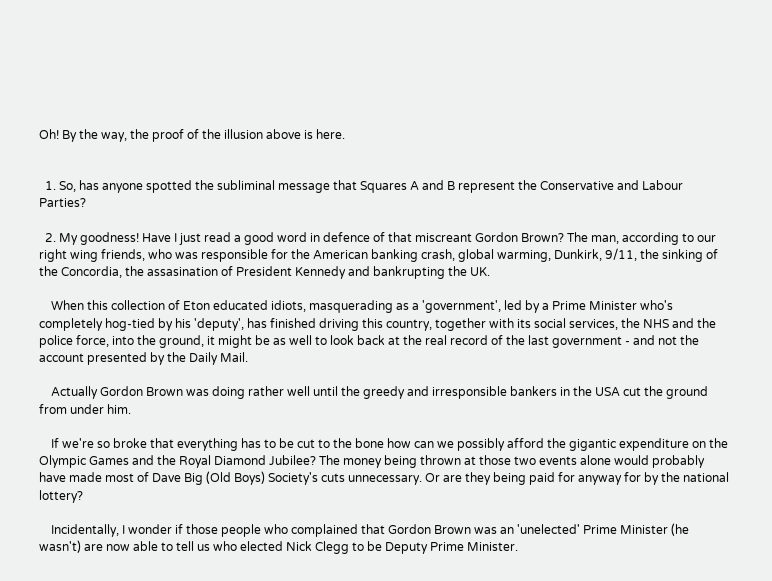Oh! By the way, the proof of the illusion above is here.


  1. So, has anyone spotted the subliminal message that Squares A and B represent the Conservative and Labour Parties?

  2. My goodness! Have I just read a good word in defence of that miscreant Gordon Brown? The man, according to our right wing friends, who was responsible for the American banking crash, global warming, Dunkirk, 9/11, the sinking of the Concordia, the assasination of President Kennedy and bankrupting the UK.

    When this collection of Eton educated idiots, masquerading as a 'government', led by a Prime Minister who's completely hog-tied by his 'deputy', has finished driving this country, together with its social services, the NHS and the police force, into the ground, it might be as well to look back at the real record of the last government - and not the account presented by the Daily Mail.

    Actually Gordon Brown was doing rather well until the greedy and irresponsible bankers in the USA cut the ground from under him.

    If we're so broke that everything has to be cut to the bone how can we possibly afford the gigantic expenditure on the Olympic Games and the Royal Diamond Jubilee? The money being thrown at those two events alone would probably have made most of Dave Big (Old Boys) Society's cuts unnecessary. Or are they being paid for anyway for by the national lottery?

    Incidentally, I wonder if those people who complained that Gordon Brown was an 'unelected' Prime Minister (he wasn't) are now able to tell us who elected Nick Clegg to be Deputy Prime Minister.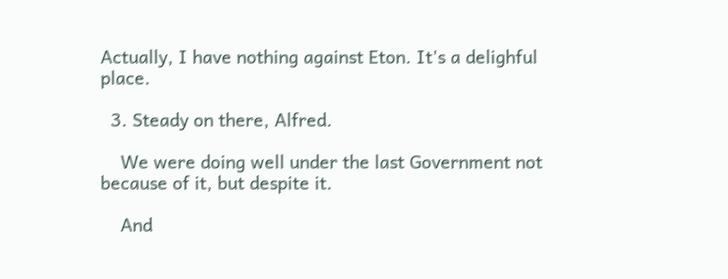Actually, I have nothing against Eton. It's a delighful place.

  3. Steady on there, Alfred.

    We were doing well under the last Government not because of it, but despite it.

    And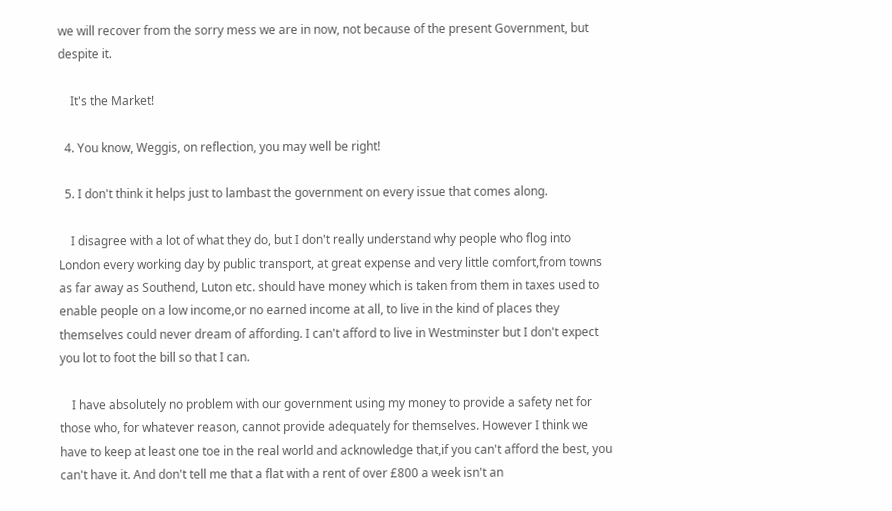we will recover from the sorry mess we are in now, not because of the present Government, but despite it.

    It's the Market!

  4. You know, Weggis, on reflection, you may well be right!

  5. I don't think it helps just to lambast the government on every issue that comes along.

    I disagree with a lot of what they do, but I don't really understand why people who flog into London every working day by public transport, at great expense and very little comfort,from towns as far away as Southend, Luton etc. should have money which is taken from them in taxes used to enable people on a low income,or no earned income at all, to live in the kind of places they themselves could never dream of affording. I can't afford to live in Westminster but I don't expect you lot to foot the bill so that I can.

    I have absolutely no problem with our government using my money to provide a safety net for those who, for whatever reason, cannot provide adequately for themselves. However I think we have to keep at least one toe in the real world and acknowledge that,if you can't afford the best, you can't have it. And don't tell me that a flat with a rent of over £800 a week isn't an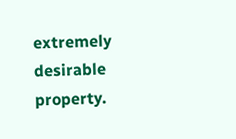extremely desirable property.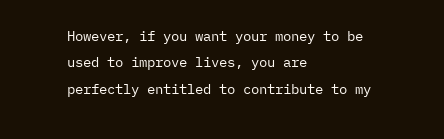However, if you want your money to be used to improve lives, you are perfectly entitled to contribute to my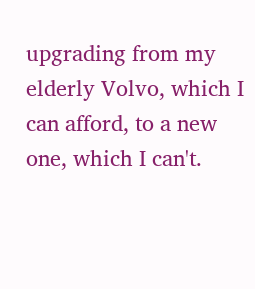upgrading from my elderly Volvo, which I can afford, to a new one, which I can't.